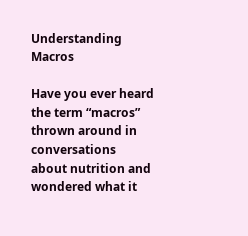Understanding Macros

Have you ever heard the term “macros” thrown around in conversations about nutrition and wondered what it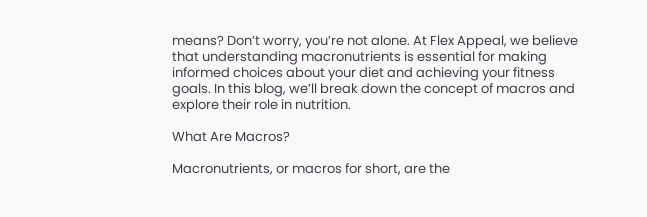means? Don’t worry, you’re not alone. At Flex Appeal, we believe that understanding macronutrients is essential for making informed choices about your diet and achieving your fitness goals. In this blog, we’ll break down the concept of macros and explore their role in nutrition.

What Are Macros?

Macronutrients, or macros for short, are the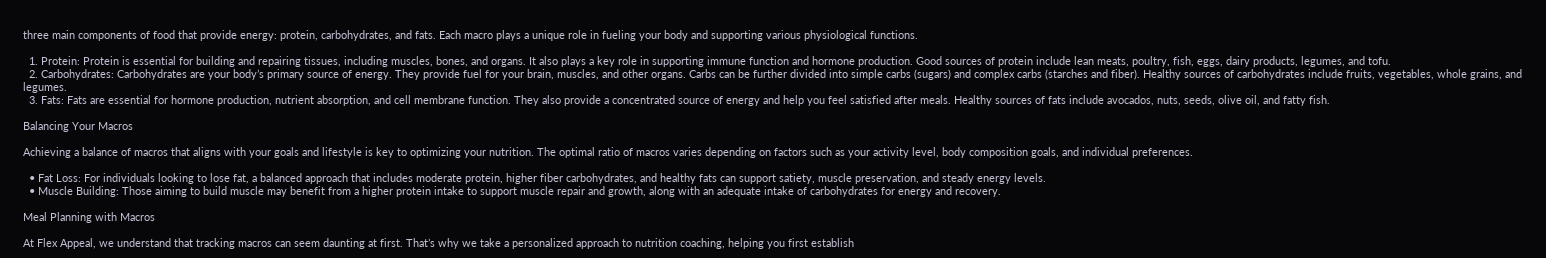three main components of food that provide energy: protein, carbohydrates, and fats. Each macro plays a unique role in fueling your body and supporting various physiological functions.

  1. Protein: Protein is essential for building and repairing tissues, including muscles, bones, and organs. It also plays a key role in supporting immune function and hormone production. Good sources of protein include lean meats, poultry, fish, eggs, dairy products, legumes, and tofu.
  2. Carbohydrates: Carbohydrates are your body’s primary source of energy. They provide fuel for your brain, muscles, and other organs. Carbs can be further divided into simple carbs (sugars) and complex carbs (starches and fiber). Healthy sources of carbohydrates include fruits, vegetables, whole grains, and legumes.
  3. Fats: Fats are essential for hormone production, nutrient absorption, and cell membrane function. They also provide a concentrated source of energy and help you feel satisfied after meals. Healthy sources of fats include avocados, nuts, seeds, olive oil, and fatty fish.

Balancing Your Macros

Achieving a balance of macros that aligns with your goals and lifestyle is key to optimizing your nutrition. The optimal ratio of macros varies depending on factors such as your activity level, body composition goals, and individual preferences.

  • Fat Loss: For individuals looking to lose fat, a balanced approach that includes moderate protein, higher fiber carbohydrates, and healthy fats can support satiety, muscle preservation, and steady energy levels.
  • Muscle Building: Those aiming to build muscle may benefit from a higher protein intake to support muscle repair and growth, along with an adequate intake of carbohydrates for energy and recovery.

Meal Planning with Macros

At Flex Appeal, we understand that tracking macros can seem daunting at first. That’s why we take a personalized approach to nutrition coaching, helping you first establish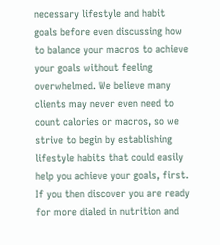necessary lifestyle and habit goals before even discussing how to balance your macros to achieve your goals without feeling overwhelmed. We believe many clients may never even need to count calories or macros, so we strive to begin by establishing lifestyle habits that could easily help you achieve your goals, first. If you then discover you are ready for more dialed in nutrition and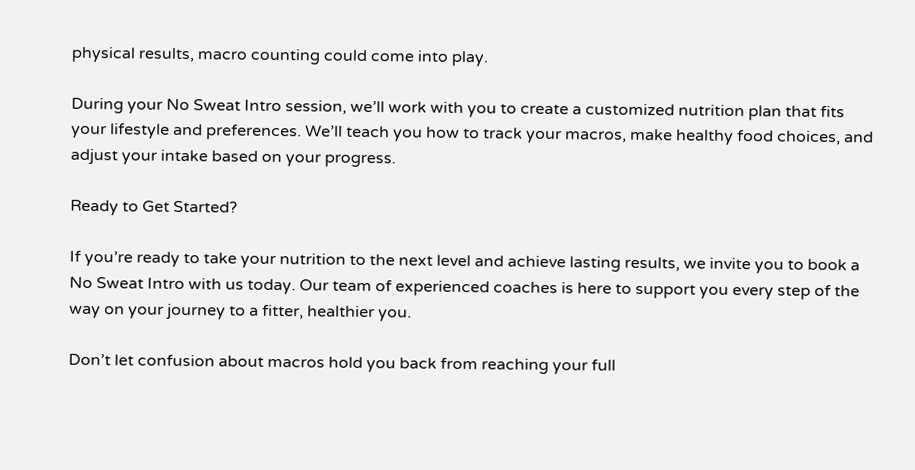physical results, macro counting could come into play.

During your No Sweat Intro session, we’ll work with you to create a customized nutrition plan that fits your lifestyle and preferences. We’ll teach you how to track your macros, make healthy food choices, and adjust your intake based on your progress.

Ready to Get Started?

If you’re ready to take your nutrition to the next level and achieve lasting results, we invite you to book a No Sweat Intro with us today. Our team of experienced coaches is here to support you every step of the way on your journey to a fitter, healthier you.

Don’t let confusion about macros hold you back from reaching your full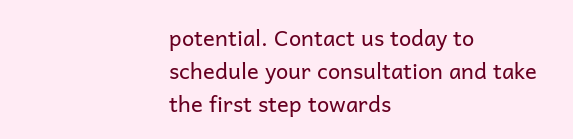potential. Contact us today to schedule your consultation and take the first step towards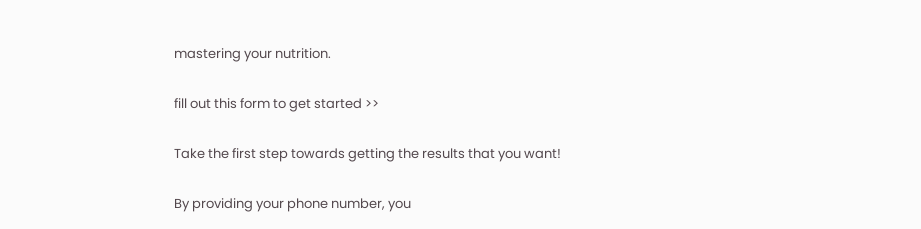mastering your nutrition.

fill out this form to get started >>

Take the first step towards getting the results that you want!

By providing your phone number, you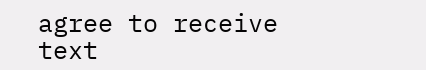agree to receive text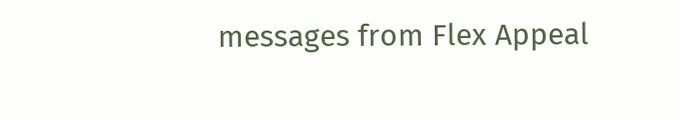messages from Flex Appeal